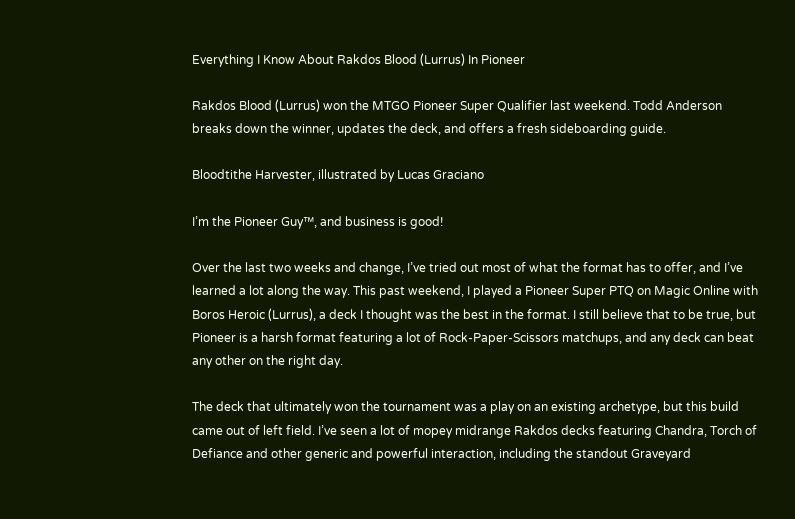Everything I Know About Rakdos Blood (Lurrus) In Pioneer

Rakdos Blood (Lurrus) won the MTGO Pioneer Super Qualifier last weekend. Todd Anderson breaks down the winner, updates the deck, and offers a fresh sideboarding guide.

Bloodtithe Harvester, illustrated by Lucas Graciano

I’m the Pioneer Guy™, and business is good!

Over the last two weeks and change, I’ve tried out most of what the format has to offer, and I’ve learned a lot along the way. This past weekend, I played a Pioneer Super PTQ on Magic Online with Boros Heroic (Lurrus), a deck I thought was the best in the format. I still believe that to be true, but Pioneer is a harsh format featuring a lot of Rock-Paper-Scissors matchups, and any deck can beat any other on the right day.

The deck that ultimately won the tournament was a play on an existing archetype, but this build came out of left field. I’ve seen a lot of mopey midrange Rakdos decks featuring Chandra, Torch of Defiance and other generic and powerful interaction, including the standout Graveyard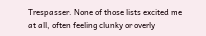Trespasser. None of those lists excited me at all, often feeling clunky or overly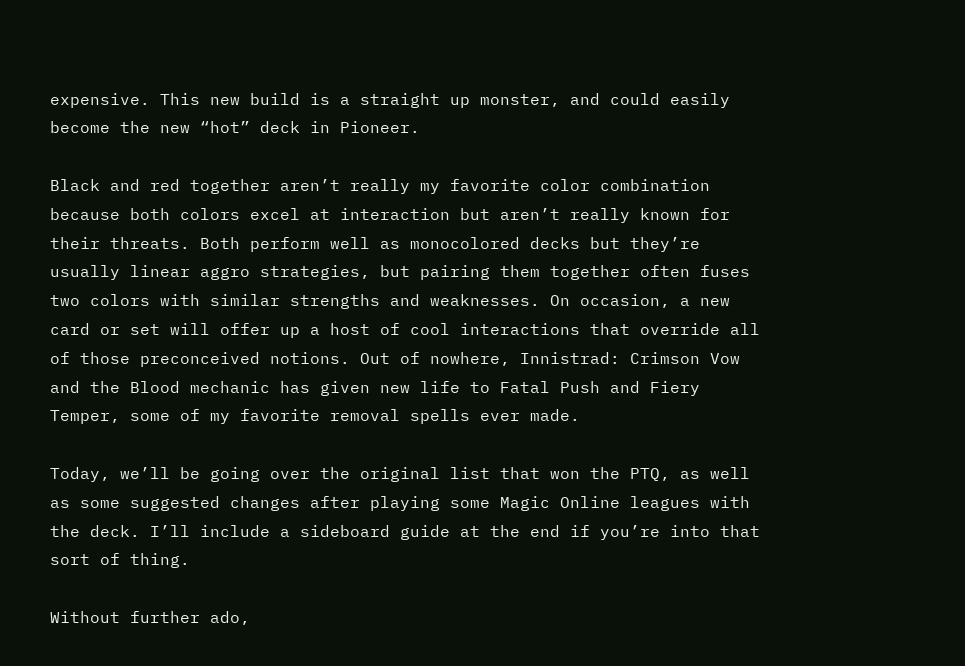expensive. This new build is a straight up monster, and could easily become the new “hot” deck in Pioneer.

Black and red together aren’t really my favorite color combination because both colors excel at interaction but aren’t really known for their threats. Both perform well as monocolored decks but they’re usually linear aggro strategies, but pairing them together often fuses two colors with similar strengths and weaknesses. On occasion, a new card or set will offer up a host of cool interactions that override all of those preconceived notions. Out of nowhere, Innistrad: Crimson Vow and the Blood mechanic has given new life to Fatal Push and Fiery Temper, some of my favorite removal spells ever made.

Today, we’ll be going over the original list that won the PTQ, as well as some suggested changes after playing some Magic Online leagues with the deck. I’ll include a sideboard guide at the end if you’re into that sort of thing.

Without further ado,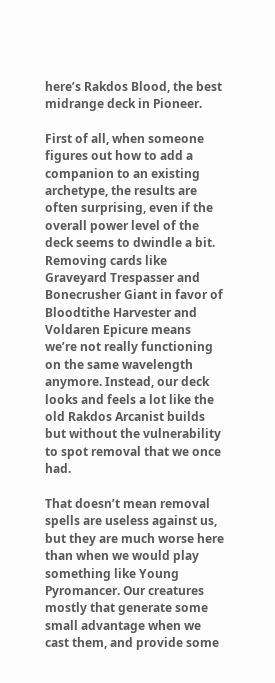here’s Rakdos Blood, the best midrange deck in Pioneer.

First of all, when someone figures out how to add a companion to an existing archetype, the results are often surprising, even if the overall power level of the deck seems to dwindle a bit. Removing cards like Graveyard Trespasser and Bonecrusher Giant in favor of Bloodtithe Harvester and Voldaren Epicure means we’re not really functioning on the same wavelength anymore. Instead, our deck looks and feels a lot like the old Rakdos Arcanist builds but without the vulnerability to spot removal that we once had.

That doesn’t mean removal spells are useless against us, but they are much worse here than when we would play something like Young Pyromancer. Our creatures mostly that generate some small advantage when we cast them, and provide some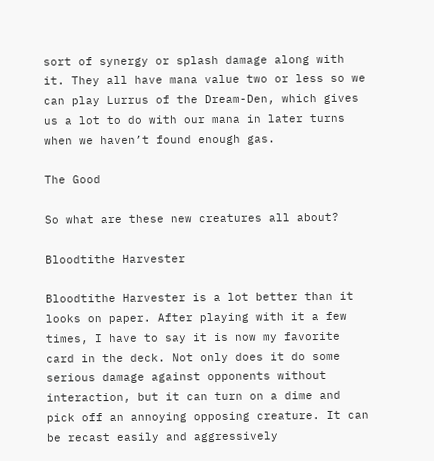sort of synergy or splash damage along with it. They all have mana value two or less so we can play Lurrus of the Dream-Den, which gives us a lot to do with our mana in later turns when we haven’t found enough gas.

The Good

So what are these new creatures all about?

Bloodtithe Harvester

Bloodtithe Harvester is a lot better than it looks on paper. After playing with it a few times, I have to say it is now my favorite card in the deck. Not only does it do some serious damage against opponents without interaction, but it can turn on a dime and pick off an annoying opposing creature. It can be recast easily and aggressively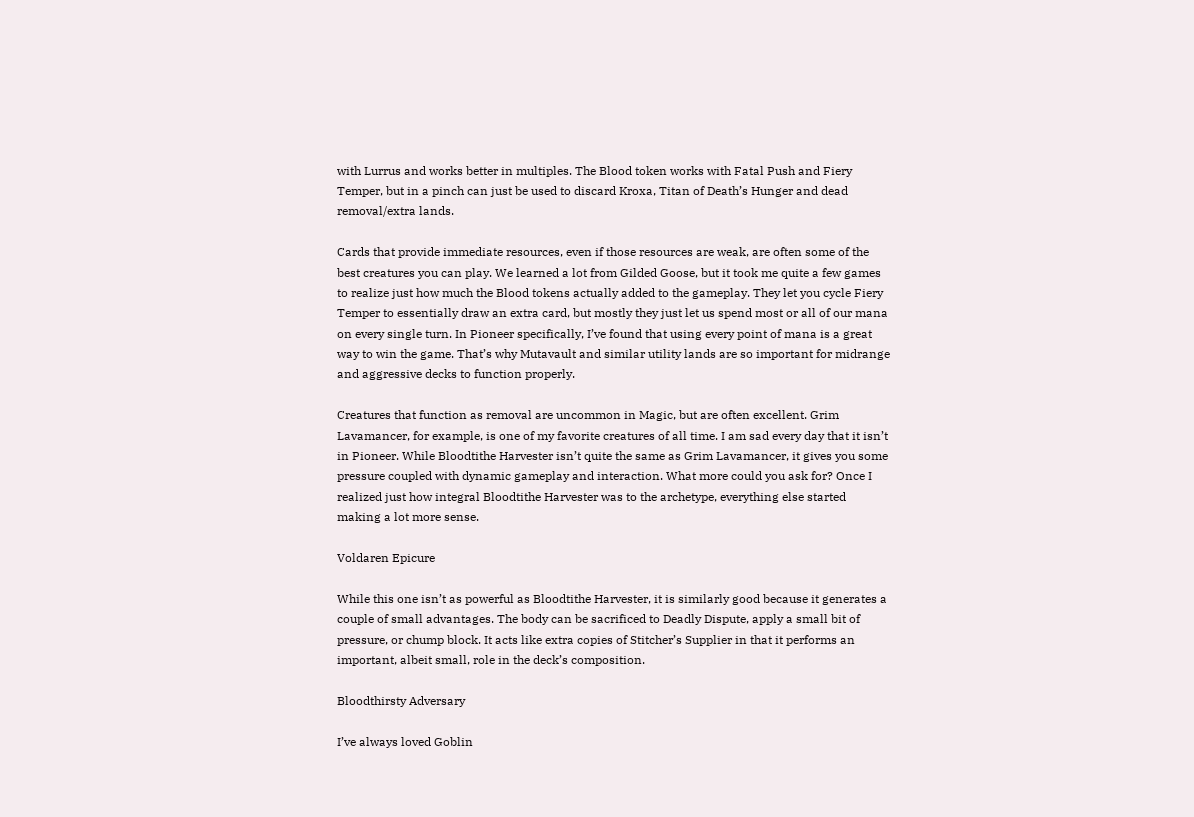with Lurrus and works better in multiples. The Blood token works with Fatal Push and Fiery Temper, but in a pinch can just be used to discard Kroxa, Titan of Death’s Hunger and dead removal/extra lands.

Cards that provide immediate resources, even if those resources are weak, are often some of the best creatures you can play. We learned a lot from Gilded Goose, but it took me quite a few games to realize just how much the Blood tokens actually added to the gameplay. They let you cycle Fiery Temper to essentially draw an extra card, but mostly they just let us spend most or all of our mana on every single turn. In Pioneer specifically, I’ve found that using every point of mana is a great way to win the game. That’s why Mutavault and similar utility lands are so important for midrange and aggressive decks to function properly.

Creatures that function as removal are uncommon in Magic, but are often excellent. Grim Lavamancer, for example, is one of my favorite creatures of all time. I am sad every day that it isn’t in Pioneer. While Bloodtithe Harvester isn’t quite the same as Grim Lavamancer, it gives you some pressure coupled with dynamic gameplay and interaction. What more could you ask for? Once I realized just how integral Bloodtithe Harvester was to the archetype, everything else started making a lot more sense.

Voldaren Epicure

While this one isn’t as powerful as Bloodtithe Harvester, it is similarly good because it generates a couple of small advantages. The body can be sacrificed to Deadly Dispute, apply a small bit of pressure, or chump block. It acts like extra copies of Stitcher’s Supplier in that it performs an important, albeit small, role in the deck’s composition.

Bloodthirsty Adversary

I’ve always loved Goblin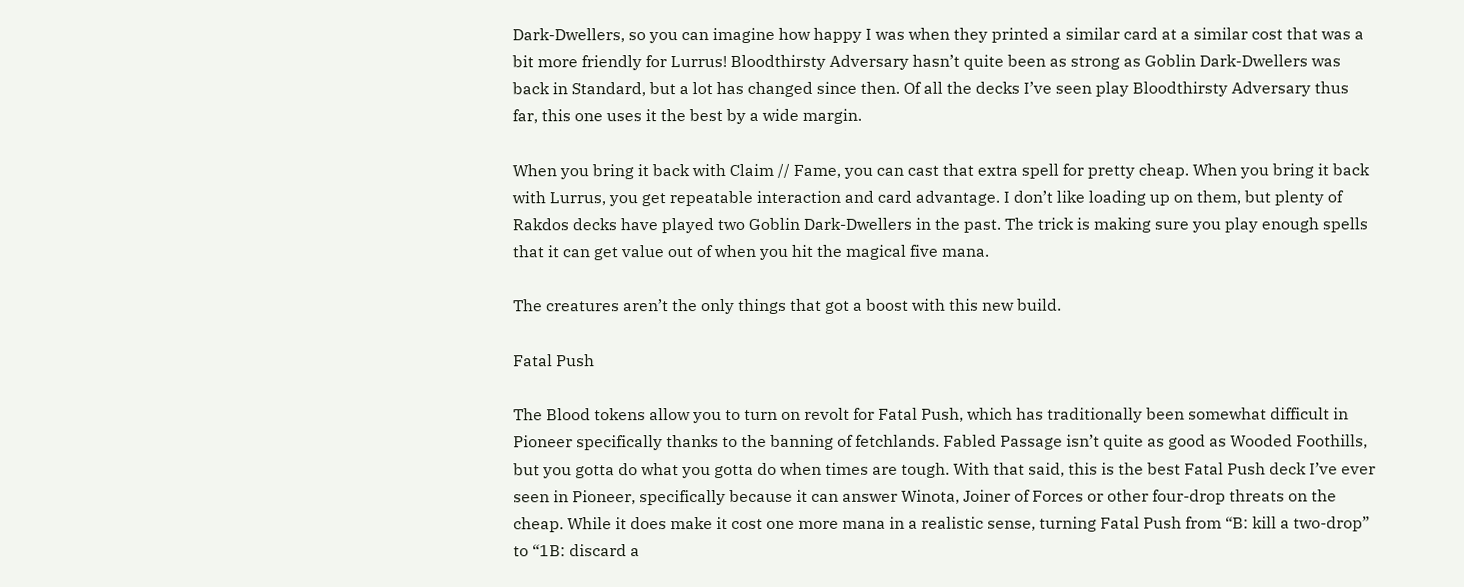Dark-Dwellers, so you can imagine how happy I was when they printed a similar card at a similar cost that was a bit more friendly for Lurrus! Bloodthirsty Adversary hasn’t quite been as strong as Goblin Dark-Dwellers was back in Standard, but a lot has changed since then. Of all the decks I’ve seen play Bloodthirsty Adversary thus far, this one uses it the best by a wide margin.

When you bring it back with Claim // Fame, you can cast that extra spell for pretty cheap. When you bring it back with Lurrus, you get repeatable interaction and card advantage. I don’t like loading up on them, but plenty of Rakdos decks have played two Goblin Dark-Dwellers in the past. The trick is making sure you play enough spells that it can get value out of when you hit the magical five mana.

The creatures aren’t the only things that got a boost with this new build.

Fatal Push

The Blood tokens allow you to turn on revolt for Fatal Push, which has traditionally been somewhat difficult in Pioneer specifically thanks to the banning of fetchlands. Fabled Passage isn’t quite as good as Wooded Foothills, but you gotta do what you gotta do when times are tough. With that said, this is the best Fatal Push deck I’ve ever seen in Pioneer, specifically because it can answer Winota, Joiner of Forces or other four-drop threats on the cheap. While it does make it cost one more mana in a realistic sense, turning Fatal Push from “B: kill a two-drop” to “1B: discard a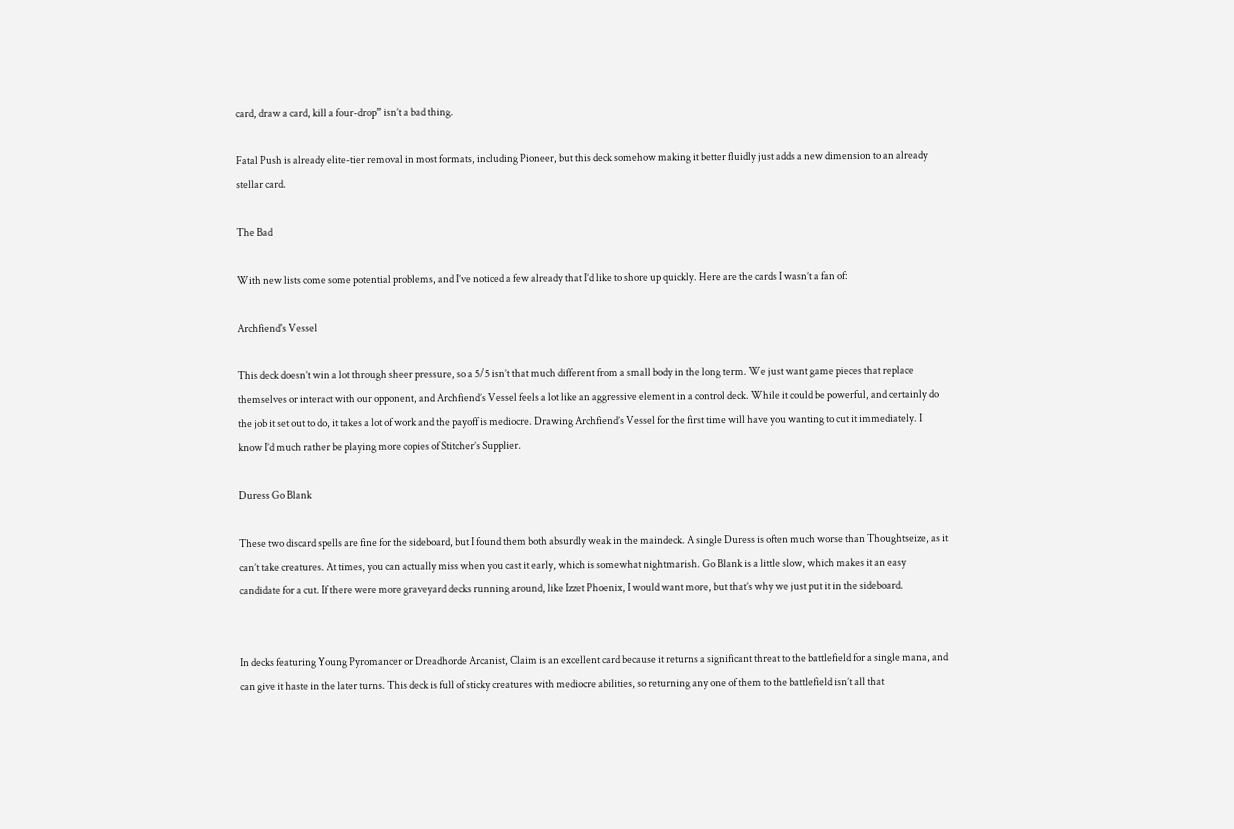card, draw a card, kill a four-drop” isn’t a bad thing.

Fatal Push is already elite-tier removal in most formats, including Pioneer, but this deck somehow making it better fluidly just adds a new dimension to an already stellar card.

The Bad

With new lists come some potential problems, and I’ve noticed a few already that I’d like to shore up quickly. Here are the cards I wasn’t a fan of:

Archfiend's Vessel

This deck doesn’t win a lot through sheer pressure, so a 5/5 isn’t that much different from a small body in the long term. We just want game pieces that replace themselves or interact with our opponent, and Archfiend’s Vessel feels a lot like an aggressive element in a control deck. While it could be powerful, and certainly do the job it set out to do, it takes a lot of work and the payoff is mediocre. Drawing Archfiend’s Vessel for the first time will have you wanting to cut it immediately. I know I’d much rather be playing more copies of Stitcher’s Supplier.

Duress Go Blank

These two discard spells are fine for the sideboard, but I found them both absurdly weak in the maindeck. A single Duress is often much worse than Thoughtseize, as it can’t take creatures. At times, you can actually miss when you cast it early, which is somewhat nightmarish. Go Blank is a little slow, which makes it an easy candidate for a cut. If there were more graveyard decks running around, like Izzet Phoenix, I would want more, but that’s why we just put it in the sideboard.


In decks featuring Young Pyromancer or Dreadhorde Arcanist, Claim is an excellent card because it returns a significant threat to the battlefield for a single mana, and can give it haste in the later turns. This deck is full of sticky creatures with mediocre abilities, so returning any one of them to the battlefield isn’t all that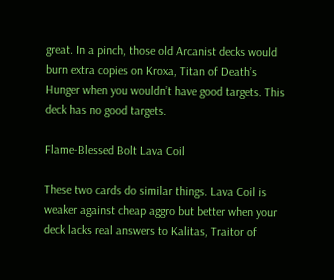great. In a pinch, those old Arcanist decks would burn extra copies on Kroxa, Titan of Death’s Hunger when you wouldn’t have good targets. This deck has no good targets.

Flame-Blessed Bolt Lava Coil

These two cards do similar things. Lava Coil is weaker against cheap aggro but better when your deck lacks real answers to Kalitas, Traitor of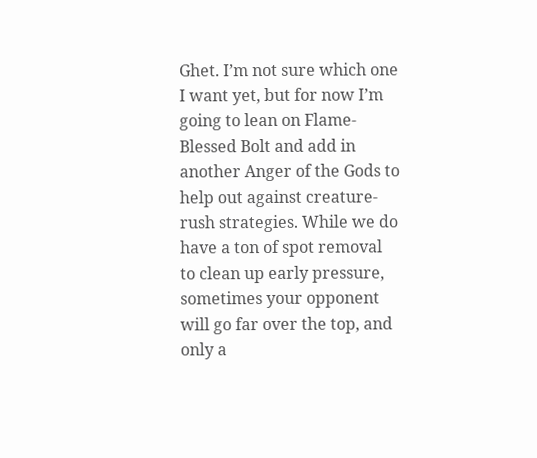Ghet. I’m not sure which one I want yet, but for now I’m going to lean on Flame-Blessed Bolt and add in another Anger of the Gods to help out against creature-rush strategies. While we do have a ton of spot removal to clean up early pressure, sometimes your opponent will go far over the top, and only a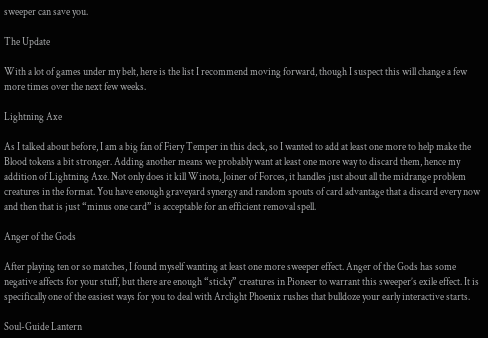sweeper can save you.

The Update

With a lot of games under my belt, here is the list I recommend moving forward, though I suspect this will change a few more times over the next few weeks.

Lightning Axe

As I talked about before, I am a big fan of Fiery Temper in this deck, so I wanted to add at least one more to help make the Blood tokens a bit stronger. Adding another means we probably want at least one more way to discard them, hence my addition of Lightning Axe. Not only does it kill Winota, Joiner of Forces, it handles just about all the midrange problem creatures in the format. You have enough graveyard synergy and random spouts of card advantage that a discard every now and then that is just “minus one card” is acceptable for an efficient removal spell.

Anger of the Gods

After playing ten or so matches, I found myself wanting at least one more sweeper effect. Anger of the Gods has some negative affects for your stuff, but there are enough “sticky” creatures in Pioneer to warrant this sweeper’s exile effect. It is specifically one of the easiest ways for you to deal with Arclight Phoenix rushes that bulldoze your early interactive starts.

Soul-Guide Lantern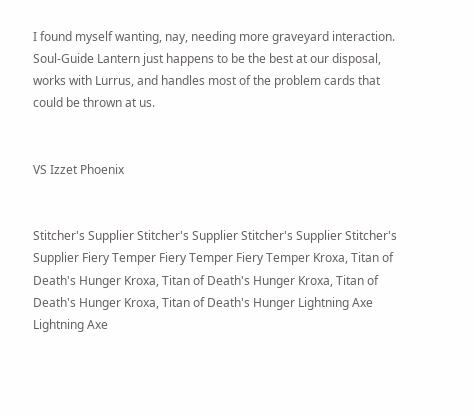I found myself wanting, nay, needing more graveyard interaction. Soul-Guide Lantern just happens to be the best at our disposal, works with Lurrus, and handles most of the problem cards that could be thrown at us.


VS Izzet Phoenix


Stitcher's Supplier Stitcher's Supplier Stitcher's Supplier Stitcher's Supplier Fiery Temper Fiery Temper Fiery Temper Kroxa, Titan of Death's Hunger Kroxa, Titan of Death's Hunger Kroxa, Titan of Death's Hunger Kroxa, Titan of Death's Hunger Lightning Axe Lightning Axe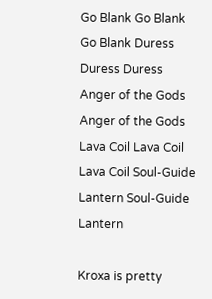Go Blank Go Blank Go Blank Duress Duress Duress Anger of the Gods Anger of the Gods Lava Coil Lava Coil Lava Coil Soul-Guide Lantern Soul-Guide Lantern

Kroxa is pretty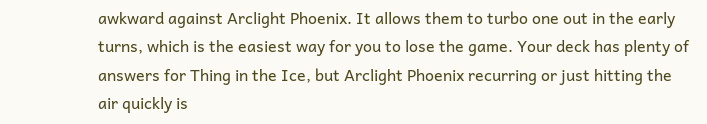awkward against Arclight Phoenix. It allows them to turbo one out in the early turns, which is the easiest way for you to lose the game. Your deck has plenty of answers for Thing in the Ice, but Arclight Phoenix recurring or just hitting the air quickly is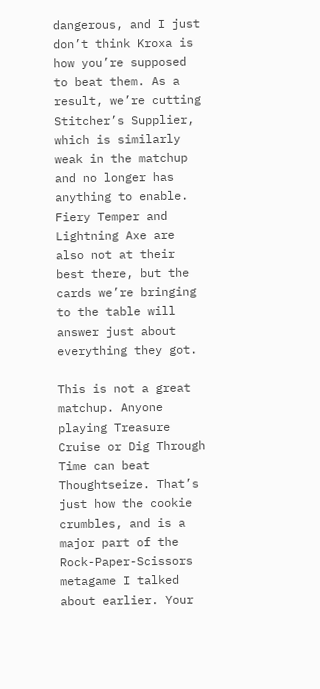dangerous, and I just don’t think Kroxa is how you’re supposed to beat them. As a result, we’re cutting Stitcher’s Supplier, which is similarly weak in the matchup and no longer has anything to enable. Fiery Temper and Lightning Axe are also not at their best there, but the cards we’re bringing to the table will answer just about everything they got.

This is not a great matchup. Anyone playing Treasure Cruise or Dig Through Time can beat Thoughtseize. That’s just how the cookie crumbles, and is a major part of the Rock-Paper-Scissors metagame I talked about earlier. Your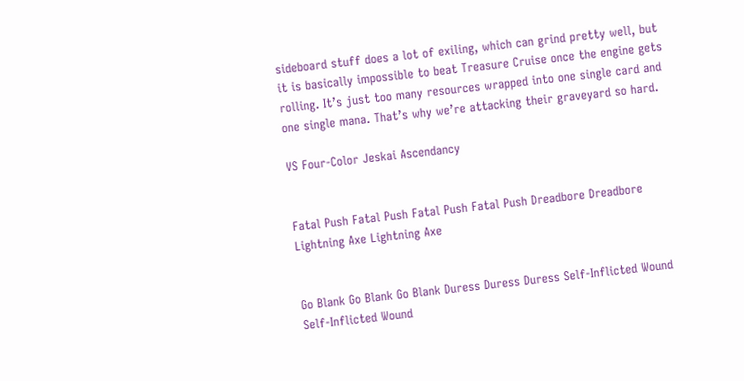sideboard stuff does a lot of exiling, which can grind pretty well, but it is basically impossible to beat Treasure Cruise once the engine gets rolling. It’s just too many resources wrapped into one single card and one single mana. That’s why we’re attacking their graveyard so hard.

VS Four-Color Jeskai Ascendancy


Fatal Push Fatal Push Fatal Push Fatal Push Dreadbore Dreadbore Lightning Axe Lightning Axe


Go Blank Go Blank Go Blank Duress Duress Duress Self-Inflicted Wound Self-Inflicted Wound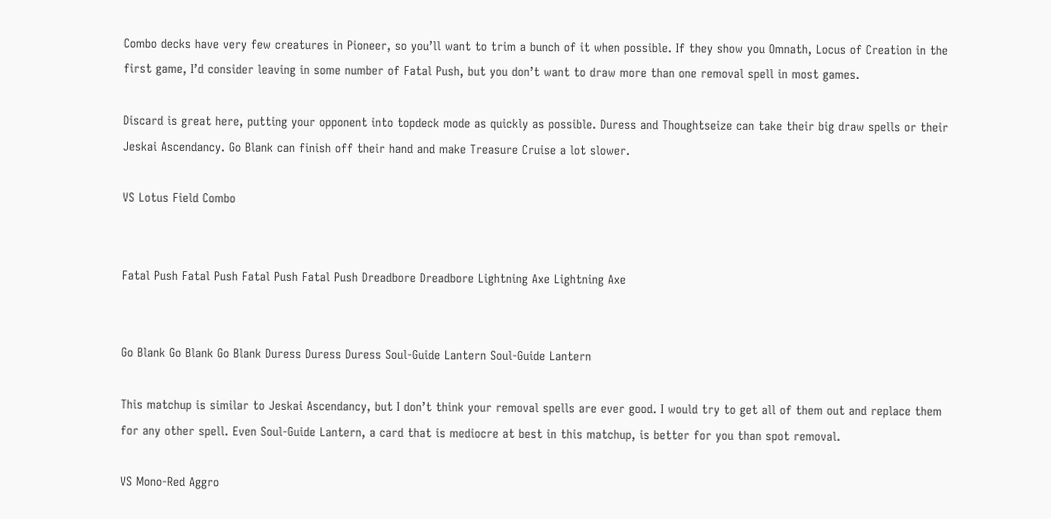Combo decks have very few creatures in Pioneer, so you’ll want to trim a bunch of it when possible. If they show you Omnath, Locus of Creation in the first game, I’d consider leaving in some number of Fatal Push, but you don’t want to draw more than one removal spell in most games.

Discard is great here, putting your opponent into topdeck mode as quickly as possible. Duress and Thoughtseize can take their big draw spells or their Jeskai Ascendancy. Go Blank can finish off their hand and make Treasure Cruise a lot slower.

VS Lotus Field Combo


Fatal Push Fatal Push Fatal Push Fatal Push Dreadbore Dreadbore Lightning Axe Lightning Axe


Go Blank Go Blank Go Blank Duress Duress Duress Soul-Guide Lantern Soul-Guide Lantern

This matchup is similar to Jeskai Ascendancy, but I don’t think your removal spells are ever good. I would try to get all of them out and replace them for any other spell. Even Soul-Guide Lantern, a card that is mediocre at best in this matchup, is better for you than spot removal.

VS Mono-Red Aggro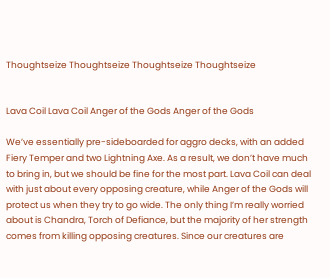Thoughtseize Thoughtseize Thoughtseize Thoughtseize


Lava Coil Lava Coil Anger of the Gods Anger of the Gods

We’ve essentially pre-sideboarded for aggro decks, with an added Fiery Temper and two Lightning Axe. As a result, we don’t have much to bring in, but we should be fine for the most part. Lava Coil can deal with just about every opposing creature, while Anger of the Gods will protect us when they try to go wide. The only thing I’m really worried about is Chandra, Torch of Defiance, but the majority of her strength comes from killing opposing creatures. Since our creatures are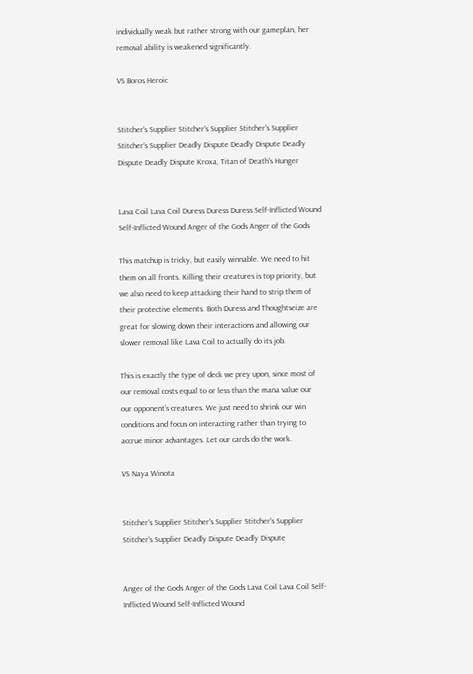individually weak but rather strong with our gameplan, her removal ability is weakened significantly.

VS Boros Heroic


Stitcher's Supplier Stitcher's Supplier Stitcher's Supplier Stitcher's Supplier Deadly Dispute Deadly Dispute Deadly Dispute Deadly Dispute Kroxa, Titan of Death's Hunger


Lava Coil Lava Coil Duress Duress Duress Self-Inflicted Wound Self-Inflicted Wound Anger of the Gods Anger of the Gods

This matchup is tricky, but easily winnable. We need to hit them on all fronts. Killing their creatures is top priority, but we also need to keep attacking their hand to strip them of their protective elements. Both Duress and Thoughtseize are great for slowing down their interactions and allowing our slower removal like Lava Coil to actually do its job.

This is exactly the type of deck we prey upon, since most of our removal costs equal to or less than the mana value our our opponent’s creatures. We just need to shrink our win conditions and focus on interacting rather than trying to accrue minor advantages. Let our cards do the work.

VS Naya Winota


Stitcher's Supplier Stitcher's Supplier Stitcher's Supplier Stitcher's Supplier Deadly Dispute Deadly Dispute


Anger of the Gods Anger of the Gods Lava Coil Lava Coil Self-Inflicted Wound Self-Inflicted Wound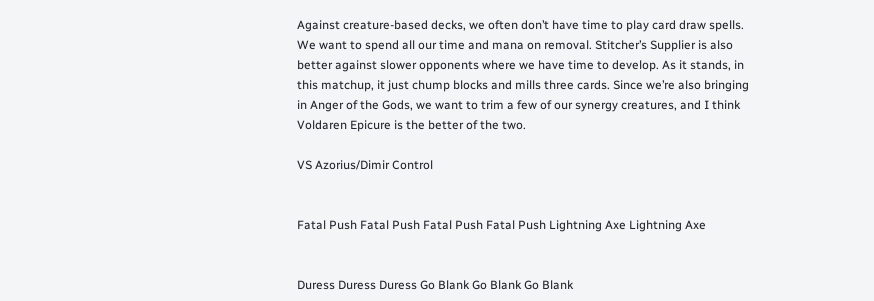Against creature-based decks, we often don’t have time to play card draw spells. We want to spend all our time and mana on removal. Stitcher’s Supplier is also better against slower opponents where we have time to develop. As it stands, in this matchup, it just chump blocks and mills three cards. Since we’re also bringing in Anger of the Gods, we want to trim a few of our synergy creatures, and I think Voldaren Epicure is the better of the two.

VS Azorius/Dimir Control


Fatal Push Fatal Push Fatal Push Fatal Push Lightning Axe Lightning Axe


Duress Duress Duress Go Blank Go Blank Go Blank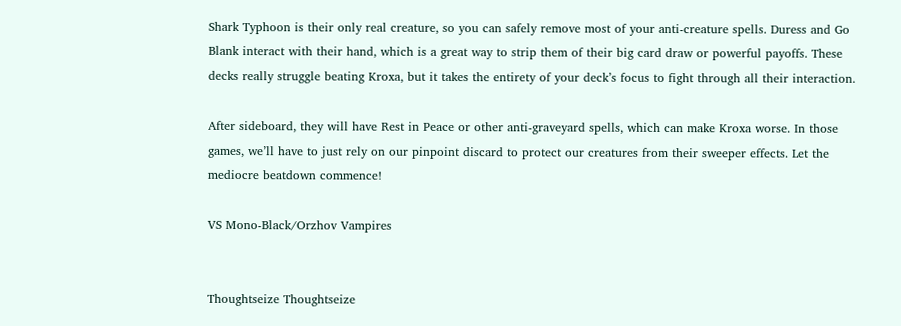Shark Typhoon is their only real creature, so you can safely remove most of your anti-creature spells. Duress and Go Blank interact with their hand, which is a great way to strip them of their big card draw or powerful payoffs. These decks really struggle beating Kroxa, but it takes the entirety of your deck’s focus to fight through all their interaction.

After sideboard, they will have Rest in Peace or other anti-graveyard spells, which can make Kroxa worse. In those games, we’ll have to just rely on our pinpoint discard to protect our creatures from their sweeper effects. Let the mediocre beatdown commence!

VS Mono-Black/Orzhov Vampires


Thoughtseize Thoughtseize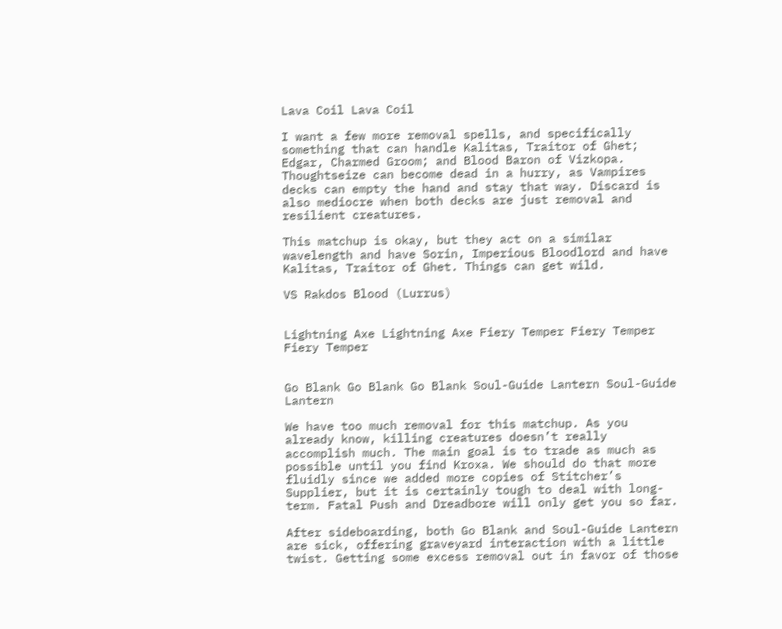Lava Coil Lava Coil

I want a few more removal spells, and specifically something that can handle Kalitas, Traitor of Ghet; Edgar, Charmed Groom; and Blood Baron of Vizkopa. Thoughtseize can become dead in a hurry, as Vampires decks can empty the hand and stay that way. Discard is also mediocre when both decks are just removal and resilient creatures.

This matchup is okay, but they act on a similar wavelength and have Sorin, Imperious Bloodlord and have Kalitas, Traitor of Ghet. Things can get wild.

VS Rakdos Blood (Lurrus)


Lightning Axe Lightning Axe Fiery Temper Fiery Temper Fiery Temper


Go Blank Go Blank Go Blank Soul-Guide Lantern Soul-Guide Lantern

We have too much removal for this matchup. As you already know, killing creatures doesn’t really accomplish much. The main goal is to trade as much as possible until you find Kroxa. We should do that more fluidly since we added more copies of Stitcher’s Supplier, but it is certainly tough to deal with long-term. Fatal Push and Dreadbore will only get you so far.

After sideboarding, both Go Blank and Soul-Guide Lantern are sick, offering graveyard interaction with a little twist. Getting some excess removal out in favor of those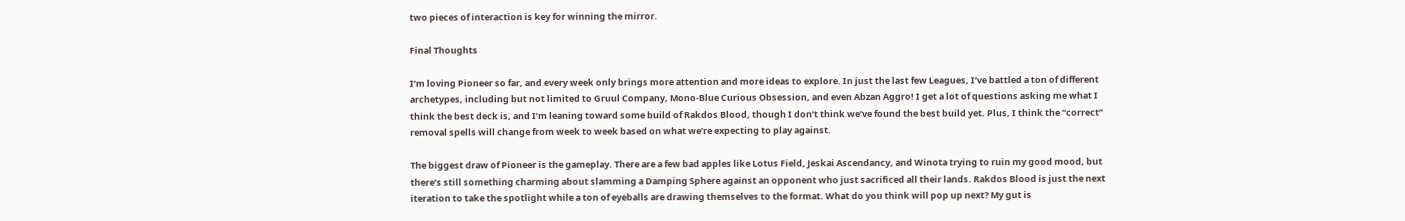two pieces of interaction is key for winning the mirror.

Final Thoughts

I’m loving Pioneer so far, and every week only brings more attention and more ideas to explore. In just the last few Leagues, I’ve battled a ton of different archetypes, including but not limited to Gruul Company, Mono-Blue Curious Obsession, and even Abzan Aggro! I get a lot of questions asking me what I think the best deck is, and I’m leaning toward some build of Rakdos Blood, though I don’t think we’ve found the best build yet. Plus, I think the “correct” removal spells will change from week to week based on what we’re expecting to play against.

The biggest draw of Pioneer is the gameplay. There are a few bad apples like Lotus Field, Jeskai Ascendancy, and Winota trying to ruin my good mood, but there’s still something charming about slamming a Damping Sphere against an opponent who just sacrificed all their lands. Rakdos Blood is just the next iteration to take the spotlight while a ton of eyeballs are drawing themselves to the format. What do you think will pop up next? My gut is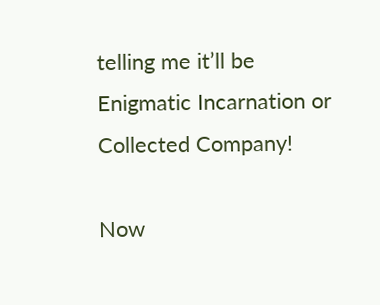telling me it’ll be Enigmatic Incarnation or Collected Company!

Now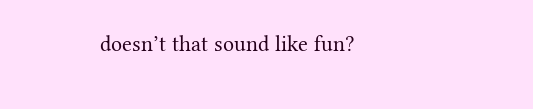doesn’t that sound like fun?